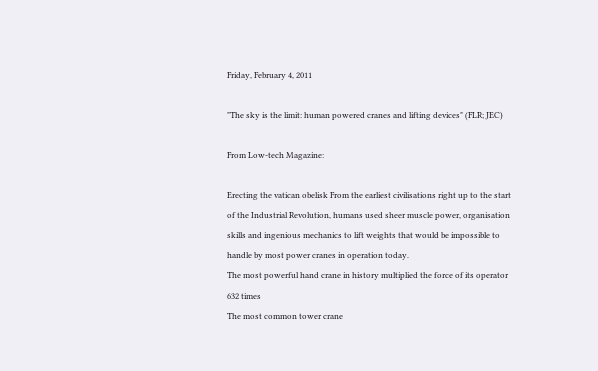Friday, February 4, 2011

"The sky is the limit: human powered cranes and lifting devices" (FLR; JEC)

From Low-tech Magazine:

Erecting the vatican obelisk From the earliest civilisations right up to the start of the Industrial Revolution, humans used sheer muscle power, organisation skills and ingenious mechanics to lift weights that would be impossible to handle by most power cranes in operation today.
The most powerful hand crane in history multiplied the force of its operator 632 times
The most common tower crane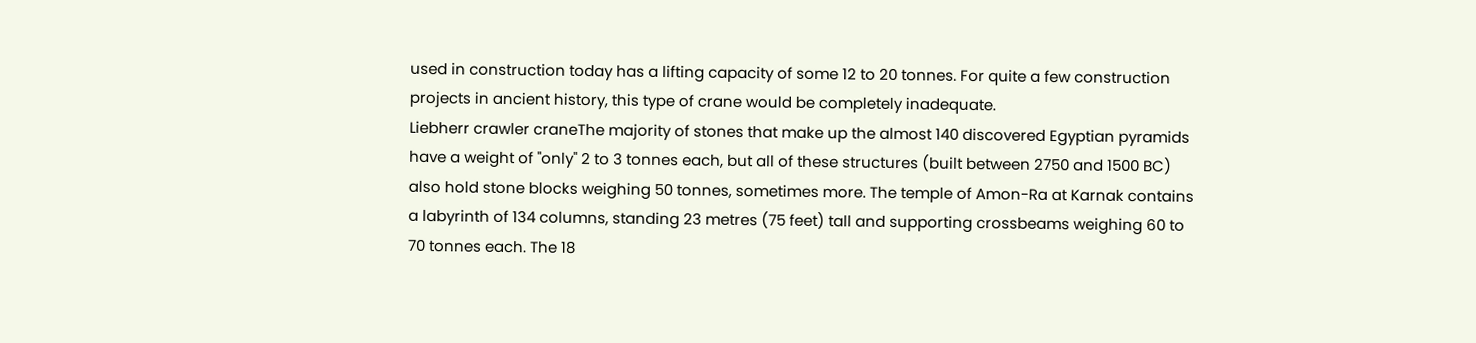used in construction today has a lifting capacity of some 12 to 20 tonnes. For quite a few construction projects in ancient history, this type of crane would be completely inadequate.
Liebherr crawler craneThe majority of stones that make up the almost 140 discovered Egyptian pyramids have a weight of "only" 2 to 3 tonnes each, but all of these structures (built between 2750 and 1500 BC) also hold stone blocks weighing 50 tonnes, sometimes more. The temple of Amon-Ra at Karnak contains a labyrinth of 134 columns, standing 23 metres (75 feet) tall and supporting crossbeams weighing 60 to 70 tonnes each. The 18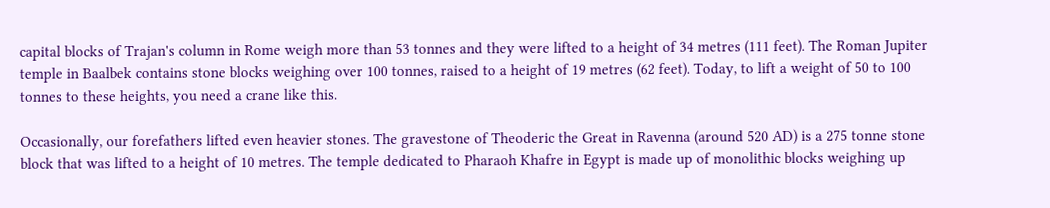capital blocks of Trajan's column in Rome weigh more than 53 tonnes and they were lifted to a height of 34 metres (111 feet). The Roman Jupiter temple in Baalbek contains stone blocks weighing over 100 tonnes, raised to a height of 19 metres (62 feet). Today, to lift a weight of 50 to 100 tonnes to these heights, you need a crane like this.

Occasionally, our forefathers lifted even heavier stones. The gravestone of Theoderic the Great in Ravenna (around 520 AD) is a 275 tonne stone block that was lifted to a height of 10 metres. The temple dedicated to Pharaoh Khafre in Egypt is made up of monolithic blocks weighing up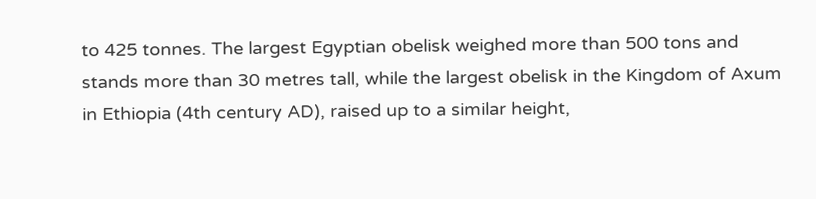to 425 tonnes. The largest Egyptian obelisk weighed more than 500 tons and stands more than 30 metres tall, while the largest obelisk in the Kingdom of Axum in Ethiopia (4th century AD), raised up to a similar height,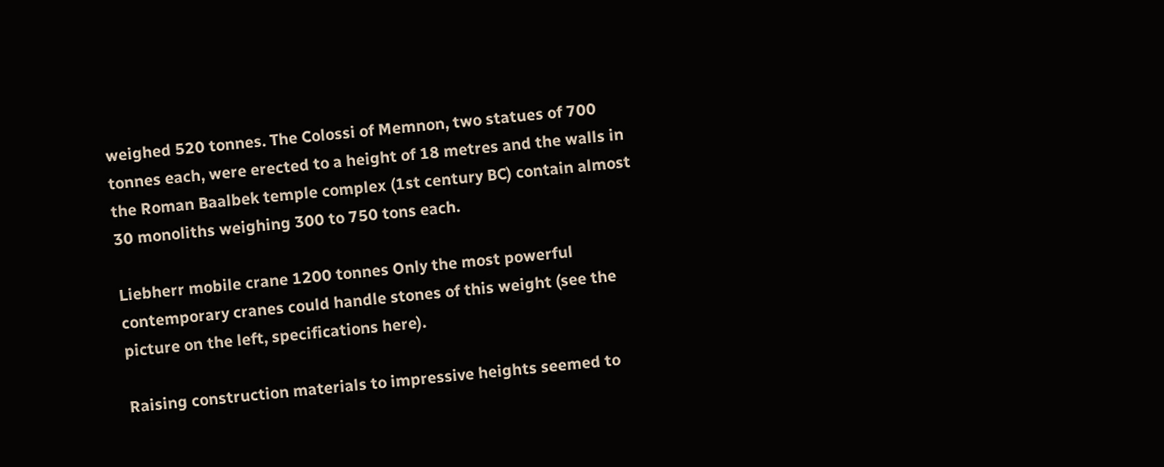weighed 520 tonnes. The Colossi of Memnon, two statues of 700 tonnes each, were erected to a height of 18 metres and the walls in the Roman Baalbek temple complex (1st century BC) contain almost 30 monoliths weighing 300 to 750 tons each.

Liebherr mobile crane 1200 tonnes Only the most powerful contemporary cranes could handle stones of this weight (see the picture on the left, specifications here).

Raising construction materials to impressive heights seemed to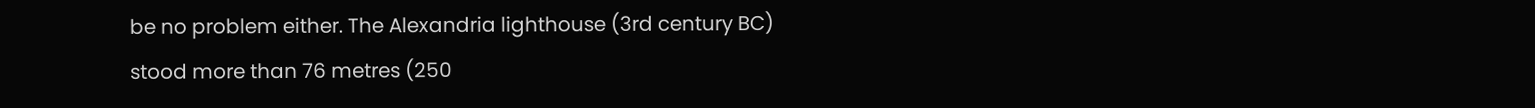be no problem either. The Alexandria lighthouse (3rd century BC) stood more than 76 metres (250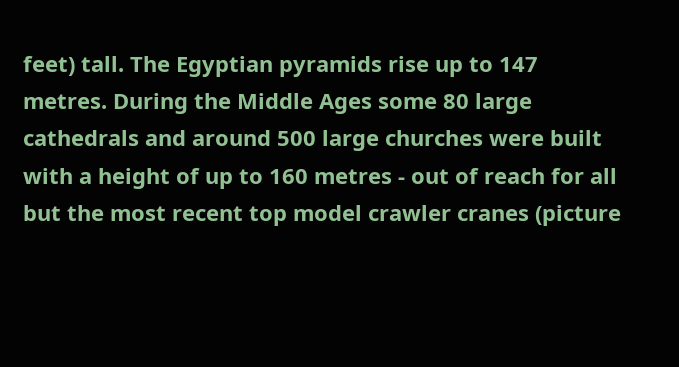feet) tall. The Egyptian pyramids rise up to 147 metres. During the Middle Ages some 80 large cathedrals and around 500 large churches were built with a height of up to 160 metres - out of reach for all but the most recent top model crawler cranes (picture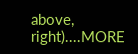above, right)....MORE